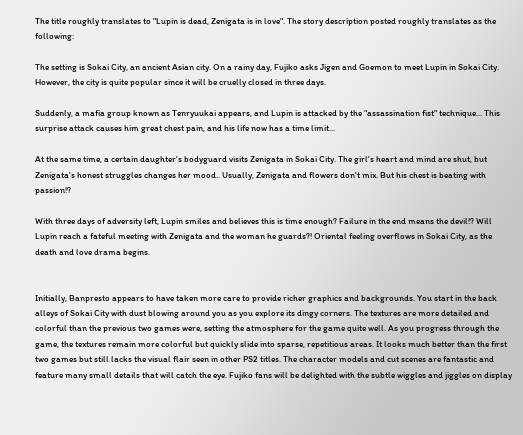The title roughly translates to "Lupin is dead, Zenigata is in love". The story description posted roughly translates as the following:

The setting is Sokai City, an ancient Asian city. On a rainy day, Fujiko asks Jigen and Goemon to meet Lupin in Sokai City. However, the city is quite popular since it will be cruelly closed in three days.

Suddenly, a mafia group known as Tenryuukai appears, and Lupin is attacked by the "assassination fist" technique... This surprise attack causes him great chest pain, and his life now has a time limit...

At the same time, a certain daughter's bodyguard visits Zenigata in Sokai City. The girl's heart and mind are shut, but Zenigata's honest struggles changes her mood.. Usually, Zenigata and flowers don't mix. But his chest is beating with passion!?

With three days of adversity left, Lupin smiles and believes this is time enough? Failure in the end means the devil!? Will Lupin reach a fateful meeting with Zenigata and the woman he guards?! Oriental feeling overflows in Sokai City, as the death and love drama begins.


Initially, Banpresto appears to have taken more care to provide richer graphics and backgrounds. You start in the back alleys of Sokai City with dust blowing around you as you explore its dingy corners. The textures are more detailed and colorful than the previous two games were, setting the atmosphere for the game quite well. As you progress through the game, the textures remain more colorful but quickly slide into sparse, repetitious areas. It looks much better than the first two games but still lacks the visual flair seen in other PS2 titles. The character models and cut scenes are fantastic and feature many small details that will catch the eye. Fujiko fans will be delighted with the subtle wiggles and jiggles on display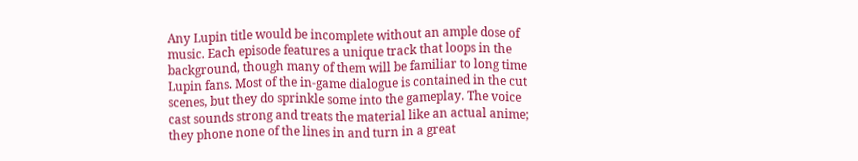Any Lupin title would be incomplete without an ample dose of music. Each episode features a unique track that loops in the background, though many of them will be familiar to long time Lupin fans. Most of the in-game dialogue is contained in the cut scenes, but they do sprinkle some into the gameplay. The voice cast sounds strong and treats the material like an actual anime; they phone none of the lines in and turn in a great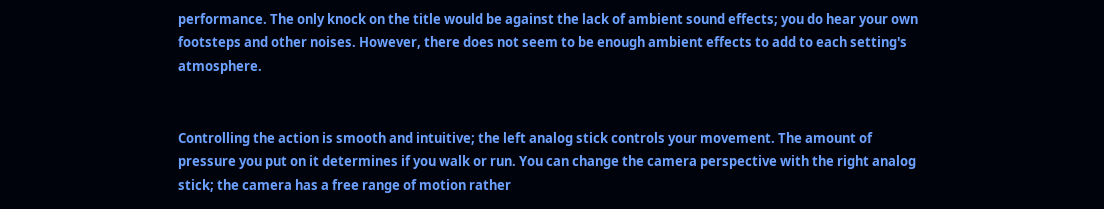performance. The only knock on the title would be against the lack of ambient sound effects; you do hear your own footsteps and other noises. However, there does not seem to be enough ambient effects to add to each setting's atmosphere.


Controlling the action is smooth and intuitive; the left analog stick controls your movement. The amount of pressure you put on it determines if you walk or run. You can change the camera perspective with the right analog stick; the camera has a free range of motion rather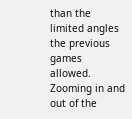than the limited angles the previous games allowed. Zooming in and out of the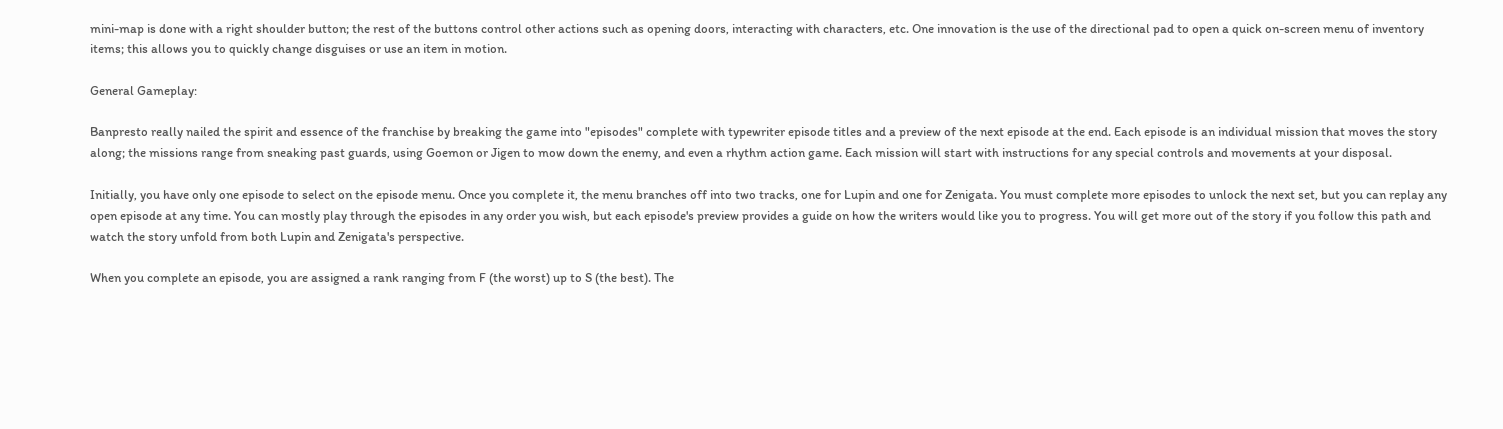mini-map is done with a right shoulder button; the rest of the buttons control other actions such as opening doors, interacting with characters, etc. One innovation is the use of the directional pad to open a quick on-screen menu of inventory items; this allows you to quickly change disguises or use an item in motion.

General Gameplay:

Banpresto really nailed the spirit and essence of the franchise by breaking the game into "episodes" complete with typewriter episode titles and a preview of the next episode at the end. Each episode is an individual mission that moves the story along; the missions range from sneaking past guards, using Goemon or Jigen to mow down the enemy, and even a rhythm action game. Each mission will start with instructions for any special controls and movements at your disposal.

Initially, you have only one episode to select on the episode menu. Once you complete it, the menu branches off into two tracks, one for Lupin and one for Zenigata. You must complete more episodes to unlock the next set, but you can replay any open episode at any time. You can mostly play through the episodes in any order you wish, but each episode's preview provides a guide on how the writers would like you to progress. You will get more out of the story if you follow this path and watch the story unfold from both Lupin and Zenigata's perspective.

When you complete an episode, you are assigned a rank ranging from F (the worst) up to S (the best). The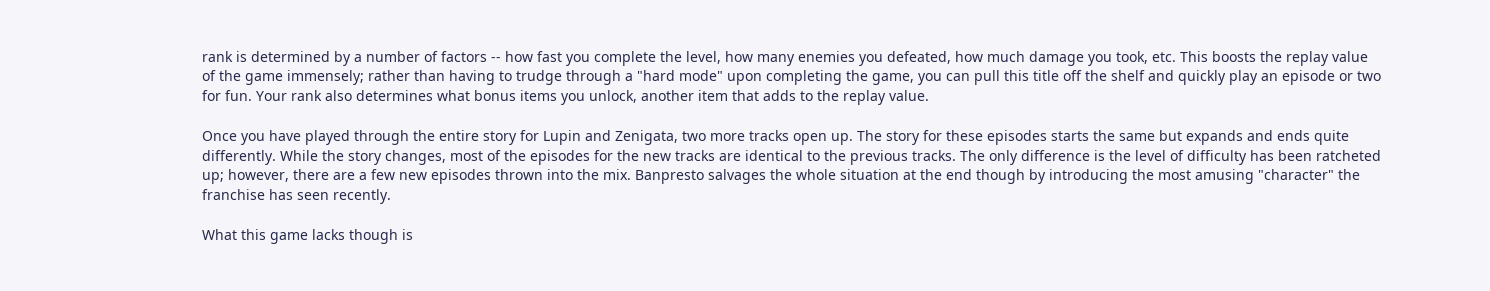rank is determined by a number of factors -- how fast you complete the level, how many enemies you defeated, how much damage you took, etc. This boosts the replay value of the game immensely; rather than having to trudge through a "hard mode" upon completing the game, you can pull this title off the shelf and quickly play an episode or two for fun. Your rank also determines what bonus items you unlock, another item that adds to the replay value.

Once you have played through the entire story for Lupin and Zenigata, two more tracks open up. The story for these episodes starts the same but expands and ends quite differently. While the story changes, most of the episodes for the new tracks are identical to the previous tracks. The only difference is the level of difficulty has been ratcheted up; however, there are a few new episodes thrown into the mix. Banpresto salvages the whole situation at the end though by introducing the most amusing "character" the franchise has seen recently.

What this game lacks though is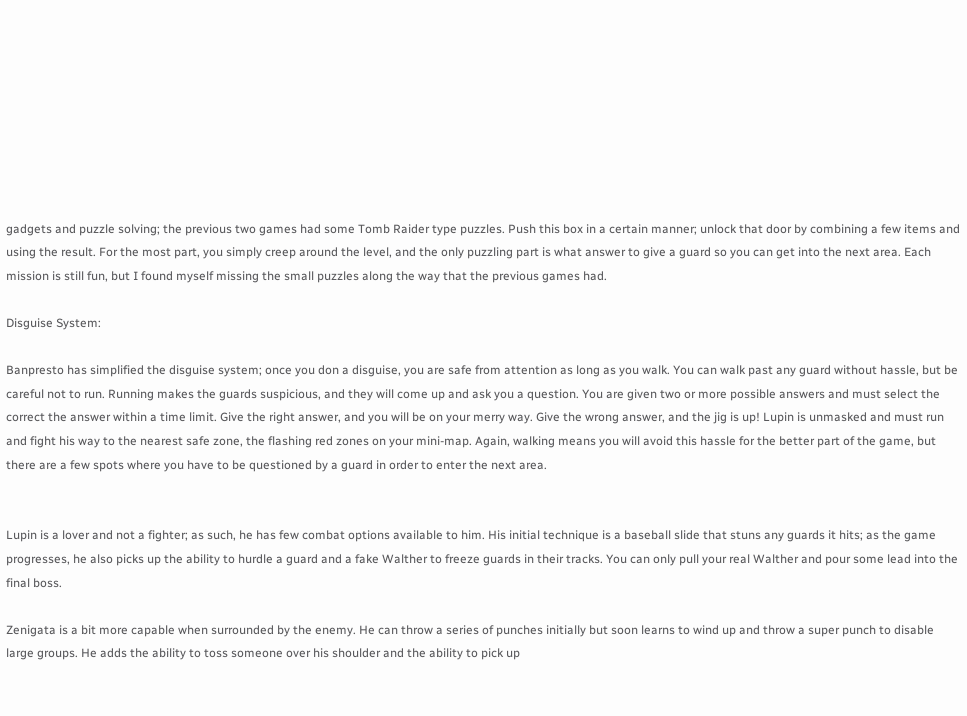gadgets and puzzle solving; the previous two games had some Tomb Raider type puzzles. Push this box in a certain manner; unlock that door by combining a few items and using the result. For the most part, you simply creep around the level, and the only puzzling part is what answer to give a guard so you can get into the next area. Each mission is still fun, but I found myself missing the small puzzles along the way that the previous games had.

Disguise System:

Banpresto has simplified the disguise system; once you don a disguise, you are safe from attention as long as you walk. You can walk past any guard without hassle, but be careful not to run. Running makes the guards suspicious, and they will come up and ask you a question. You are given two or more possible answers and must select the correct the answer within a time limit. Give the right answer, and you will be on your merry way. Give the wrong answer, and the jig is up! Lupin is unmasked and must run and fight his way to the nearest safe zone, the flashing red zones on your mini-map. Again, walking means you will avoid this hassle for the better part of the game, but there are a few spots where you have to be questioned by a guard in order to enter the next area.


Lupin is a lover and not a fighter; as such, he has few combat options available to him. His initial technique is a baseball slide that stuns any guards it hits; as the game progresses, he also picks up the ability to hurdle a guard and a fake Walther to freeze guards in their tracks. You can only pull your real Walther and pour some lead into the final boss.

Zenigata is a bit more capable when surrounded by the enemy. He can throw a series of punches initially but soon learns to wind up and throw a super punch to disable large groups. He adds the ability to toss someone over his shoulder and the ability to pick up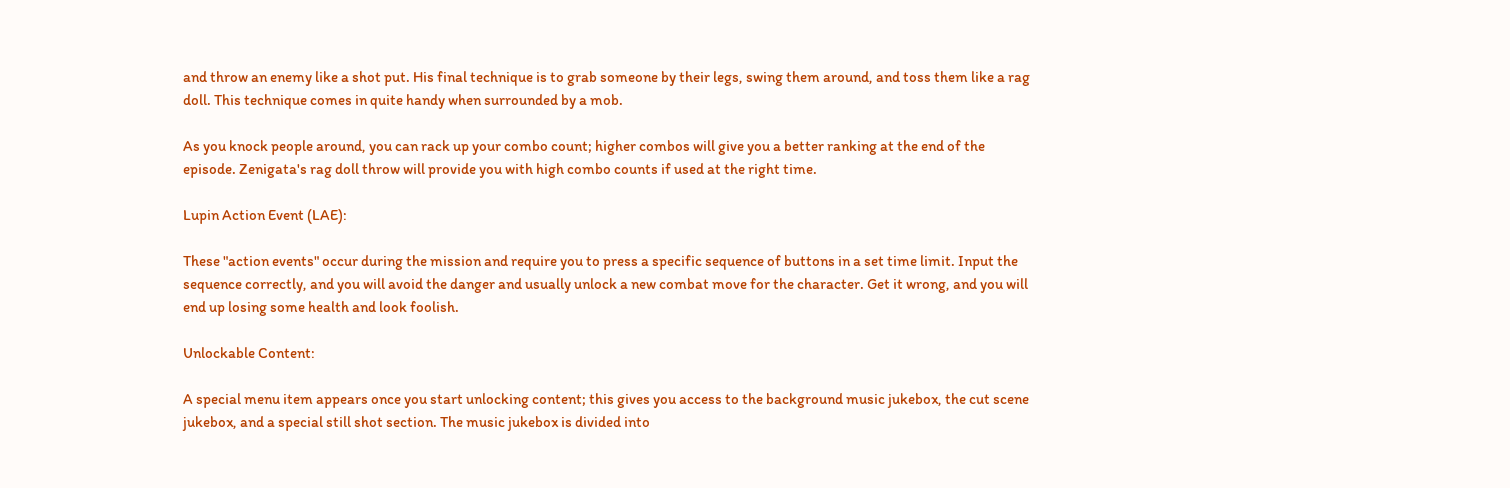and throw an enemy like a shot put. His final technique is to grab someone by their legs, swing them around, and toss them like a rag doll. This technique comes in quite handy when surrounded by a mob.

As you knock people around, you can rack up your combo count; higher combos will give you a better ranking at the end of the episode. Zenigata's rag doll throw will provide you with high combo counts if used at the right time.

Lupin Action Event (LAE):

These "action events" occur during the mission and require you to press a specific sequence of buttons in a set time limit. Input the sequence correctly, and you will avoid the danger and usually unlock a new combat move for the character. Get it wrong, and you will end up losing some health and look foolish.

Unlockable Content:

A special menu item appears once you start unlocking content; this gives you access to the background music jukebox, the cut scene jukebox, and a special still shot section. The music jukebox is divided into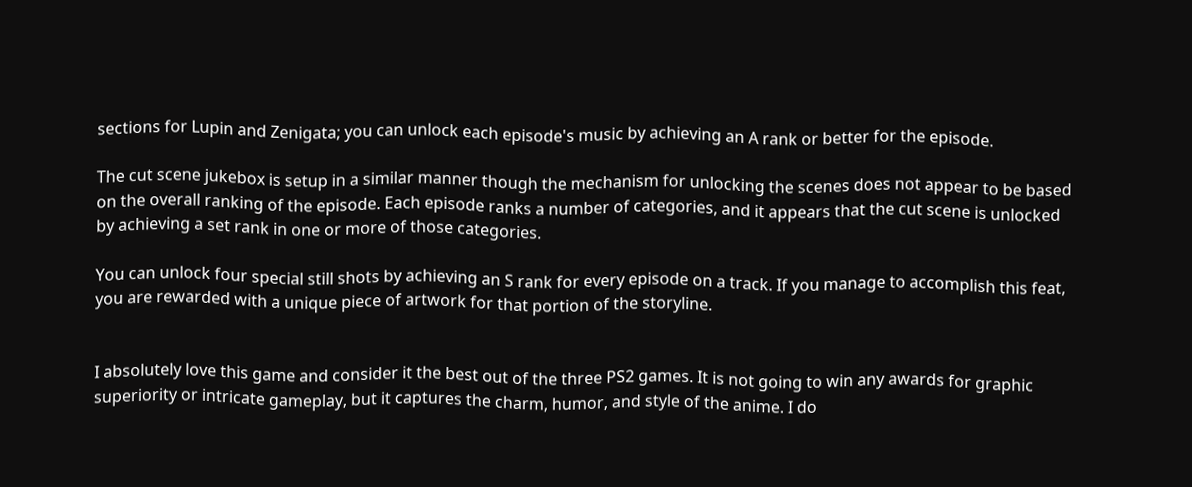sections for Lupin and Zenigata; you can unlock each episode's music by achieving an A rank or better for the episode.

The cut scene jukebox is setup in a similar manner though the mechanism for unlocking the scenes does not appear to be based on the overall ranking of the episode. Each episode ranks a number of categories, and it appears that the cut scene is unlocked by achieving a set rank in one or more of those categories.

You can unlock four special still shots by achieving an S rank for every episode on a track. If you manage to accomplish this feat, you are rewarded with a unique piece of artwork for that portion of the storyline.


I absolutely love this game and consider it the best out of the three PS2 games. It is not going to win any awards for graphic superiority or intricate gameplay, but it captures the charm, humor, and style of the anime. I do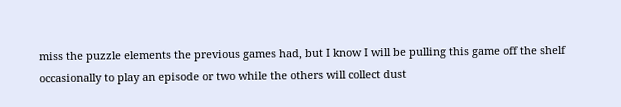miss the puzzle elements the previous games had, but I know I will be pulling this game off the shelf occasionally to play an episode or two while the others will collect dust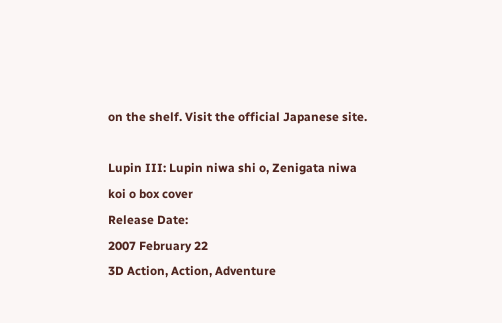on the shelf. Visit the official Japanese site.

Lupin III: Lupin niwa shi o, Zenigata niwa koi o box cover
Release Date:
2007 February 22
3D Action, Action, Adventure